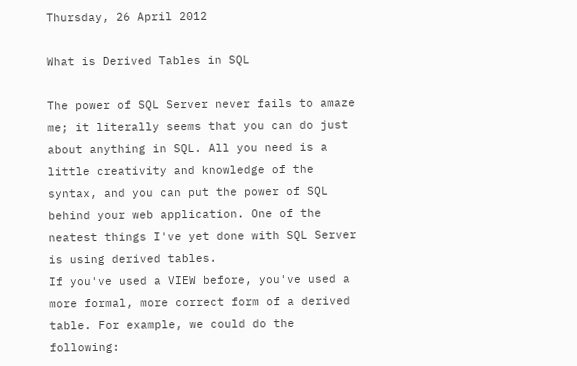Thursday, 26 April 2012

What is Derived Tables in SQL

The power of SQL Server never fails to amaze me; it literally seems that you can do just about anything in SQL. All you need is a little creativity and knowledge of the syntax, and you can put the power of SQL behind your web application. One of the neatest things I've yet done with SQL Server is using derived tables.
If you've used a VIEW before, you've used a more formal, more correct form of a derived table. For example, we could do the following: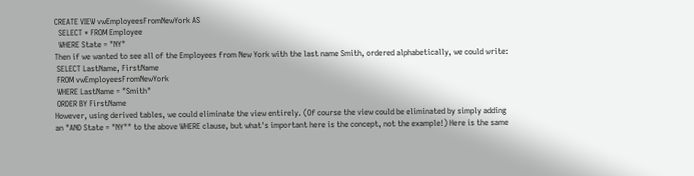CREATE VIEW vwEmployeesFromNewYork AS
  SELECT * FROM Employee
  WHERE State = "NY"
Then if we wanted to see all of the Employees from New York with the last name Smith, ordered alphabetically, we could write:
 SELECT LastName, FirstName
 FROM vwEmployeesFromNewYork
 WHERE LastName = "Smith"
 ORDER BY FirstName
However, using derived tables, we could eliminate the view entirely. (Of course the view could be eliminated by simply adding an "AND State = "NY"" to the above WHERE clause, but what's important here is the concept, not the example!) Here is the same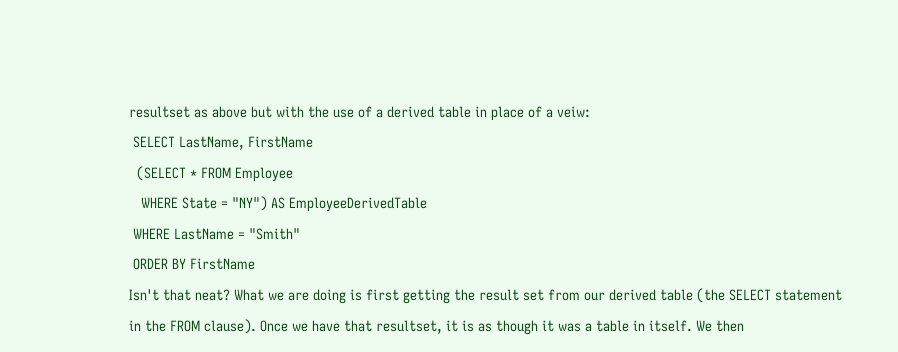resultset as above but with the use of a derived table in place of a veiw:
 SELECT LastName, FirstName
  (SELECT * FROM Employee
   WHERE State = "NY") AS EmployeeDerivedTable
 WHERE LastName = "Smith"
 ORDER BY FirstName
Isn't that neat? What we are doing is first getting the result set from our derived table (the SELECT statement in the FROM clause). Once we have that resultset, it is as though it was a table in itself. We then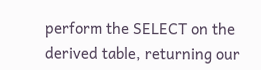perform the SELECT on the derived table, returning our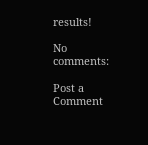results!

No comments:

Post a Comment